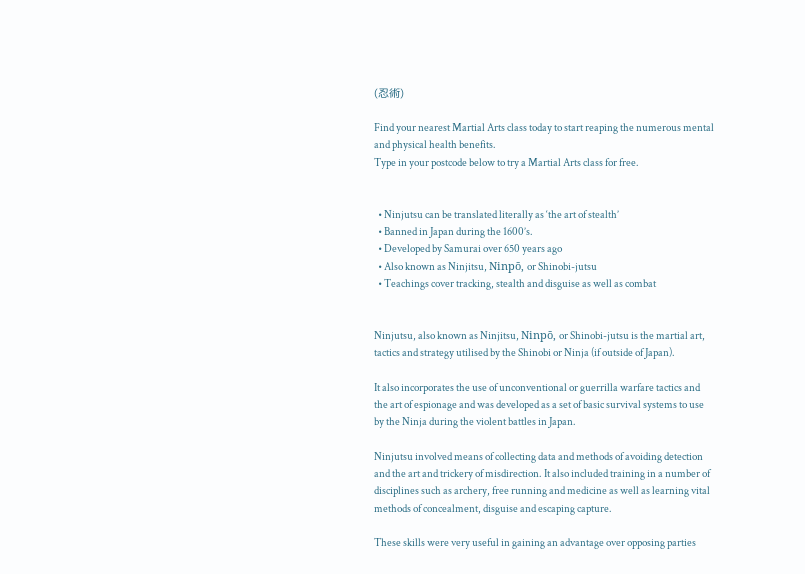(忍術)

Find your nearest Martial Arts class today to start reaping the numerous mental and physical health benefits.
Type in your postcode below to try a Martial Arts class for free.


  • Ninjutsu can be translated literally as ‘the art of stealth’
  • Banned in Japan during the 1600’s.
  • Developed by Samurai over 650 years ago
  • Also known as Ninjitsu, Ninpō, or Shinobi-jutsu
  • Teachings cover tracking, stealth and disguise as well as combat


Ninjutsu, also known as Ninjitsu, Ninpō, or Shinobi-jutsu is the martial art, tactics and strategy utilised by the Shinobi or Ninja (if outside of Japan).

It also incorporates the use of unconventional or guerrilla warfare tactics and the art of espionage and was developed as a set of basic survival systems to use by the Ninja during the violent battles in Japan.

Ninjutsu involved means of collecting data and methods of avoiding detection and the art and trickery of misdirection. It also included training in a number of disciplines such as archery, free running and medicine as well as learning vital methods of concealment, disguise and escaping capture.

These skills were very useful in gaining an advantage over opposing parties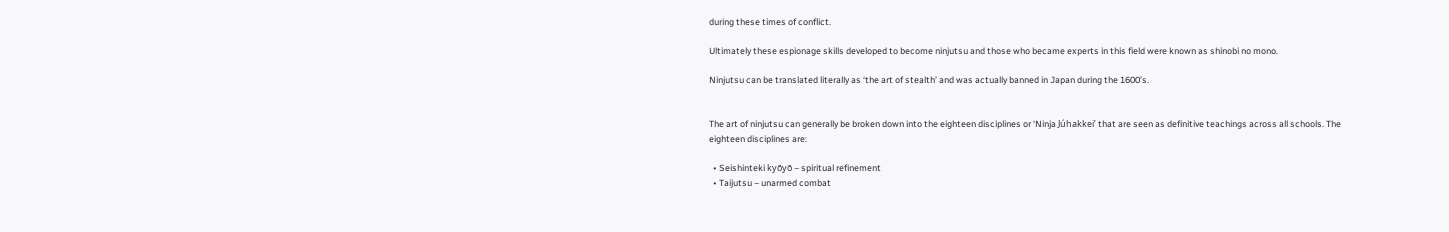during these times of conflict.

Ultimately these espionage skills developed to become ninjutsu and those who became experts in this field were known as shinobi no mono.

Ninjutsu can be translated literally as ‘the art of stealth’ and was actually banned in Japan during the 1600’s.


The art of ninjutsu can generally be broken down into the eighteen disciplines or ‘Ninja Júhakkei’ that are seen as definitive teachings across all schools. The eighteen disciplines are:

  • Seishinteki kyōyō – spiritual refinement
  • Taijutsu – unarmed combat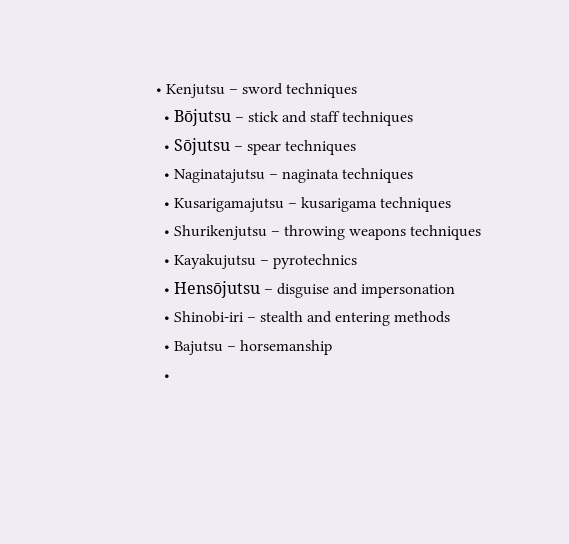• Kenjutsu – sword techniques
  • Bōjutsu – stick and staff techniques
  • Sōjutsu – spear techniques
  • Naginatajutsu – naginata techniques
  • Kusarigamajutsu – kusarigama techniques
  • Shurikenjutsu – throwing weapons techniques
  • Kayakujutsu – pyrotechnics
  • Hensōjutsu – disguise and impersonation
  • Shinobi-iri – stealth and entering methods
  • Bajutsu – horsemanship
  •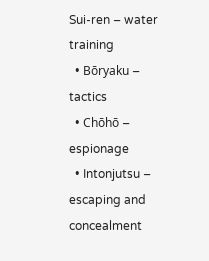Sui-ren – water training
  • Bōryaku – tactics
  • Chōhō – espionage
  • Intonjutsu – escaping and concealment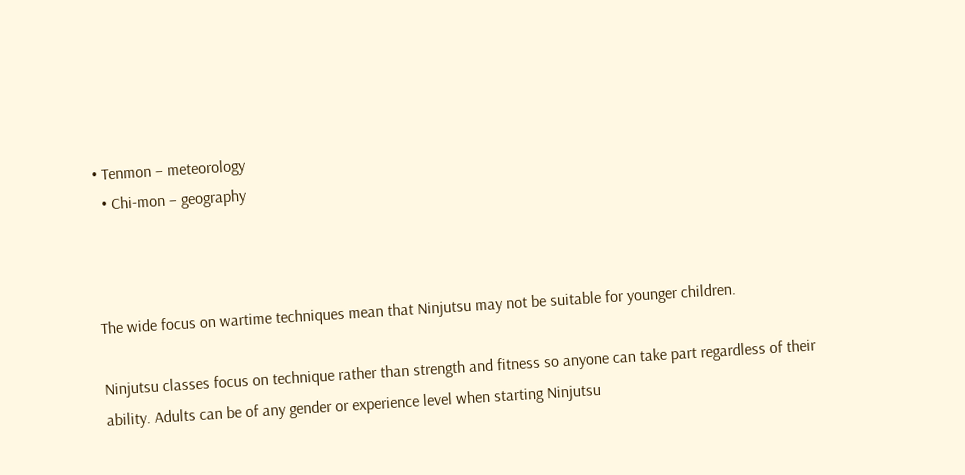• Tenmon – meteorology
  • Chi-mon – geography



The wide focus on wartime techniques mean that Ninjutsu may not be suitable for younger children.

Ninjutsu classes focus on technique rather than strength and fitness so anyone can take part regardless of their ability. Adults can be of any gender or experience level when starting Ninjutsu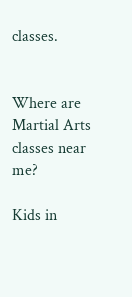classes.


Where are Martial Arts classes near me?

Kids in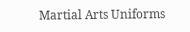Martial Arts Uniforms